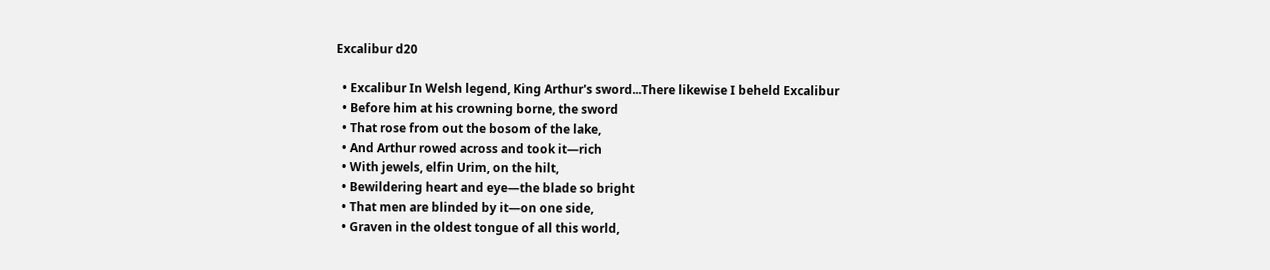Excalibur d20

  • Excalibur In Welsh legend, King Arthur's sword...There likewise I beheld Excalibur
  • Before him at his crowning borne, the sword
  • That rose from out the bosom of the lake,
  • And Arthur rowed across and took it—rich
  • With jewels, elfin Urim, on the hilt,
  • Bewildering heart and eye—the blade so bright
  • That men are blinded by it—on one side,
  • Graven in the oldest tongue of all this world,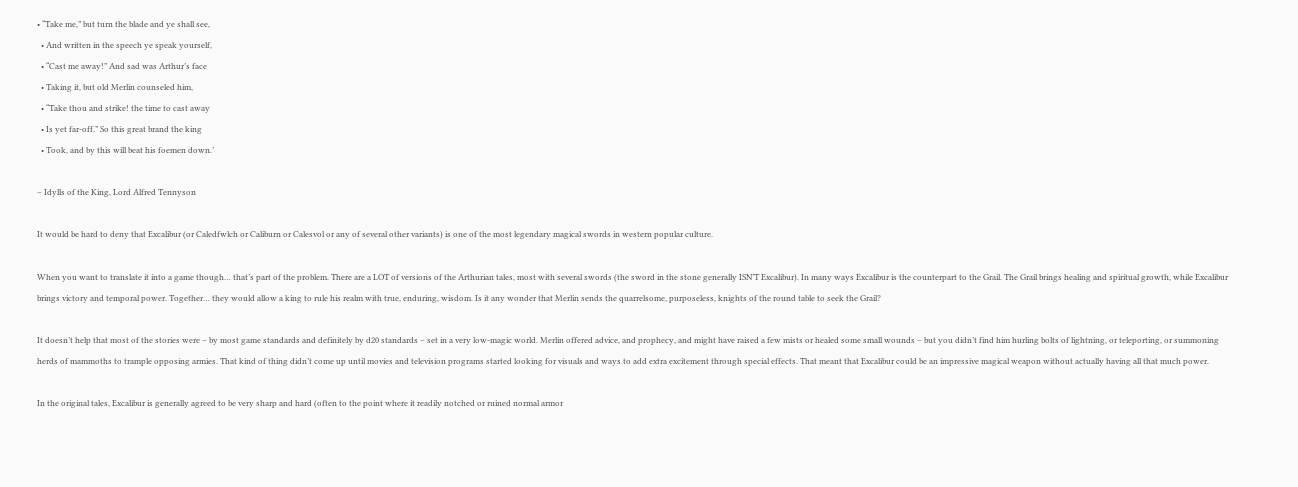• “Take me,” but turn the blade and ye shall see,
  • And written in the speech ye speak yourself,
  • “Cast me away!” And sad was Arthur’s face
  • Taking it, but old Merlin counseled him,
  • “Take thou and strike! the time to cast away
  • Is yet far-off.” So this great brand the king
  • Took, and by this will beat his foemen down.’

– Idylls of the King, Lord Alfred Tennyson

It would be hard to deny that Excalibur (or Caledfwlch or Caliburn or Calesvol or any of several other variants) is one of the most legendary magical swords in western popular culture.

When you want to translate it into a game though… that’s part of the problem. There are a LOT of versions of the Arthurian tales, most with several swords (the sword in the stone generally ISN’T Excalibur). In many ways Excalibur is the counterpart to the Grail. The Grail brings healing and spiritual growth, while Excalibur brings victory and temporal power. Together… they would allow a king to rule his realm with true, enduring, wisdom. Is it any wonder that Merlin sends the quarrelsome, purposeless, knights of the round table to seek the Grail?

It doesn’t help that most of the stories were – by most game standards and definitely by d20 standards – set in a very low-magic world. Merlin offered advice, and prophecy, and might have raised a few mists or healed some small wounds – but you didn’t find him hurling bolts of lightning, or teleporting, or summoning herds of mammoths to trample opposing armies. That kind of thing didn’t come up until movies and television programs started looking for visuals and ways to add extra excitement through special effects. That meant that Excalibur could be an impressive magical weapon without actually having all that much power.

In the original tales, Excalibur is generally agreed to be very sharp and hard (often to the point where it readily notched or ruined normal armor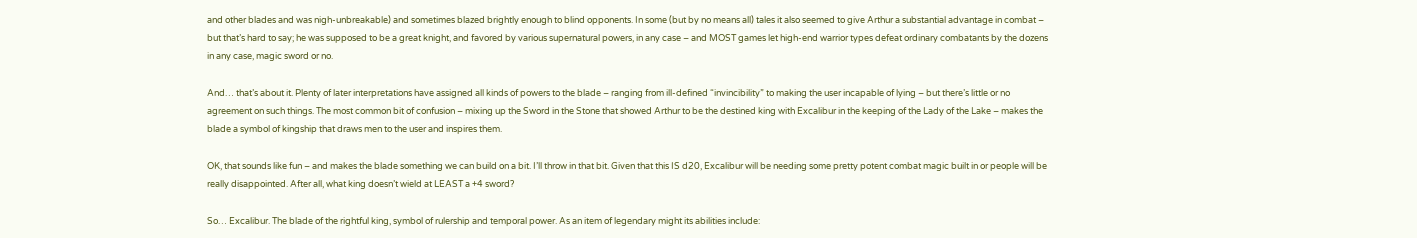and other blades and was nigh-unbreakable) and sometimes blazed brightly enough to blind opponents. In some (but by no means all) tales it also seemed to give Arthur a substantial advantage in combat – but that’s hard to say; he was supposed to be a great knight, and favored by various supernatural powers, in any case – and MOST games let high-end warrior types defeat ordinary combatants by the dozens in any case, magic sword or no.

And… that’s about it. Plenty of later interpretations have assigned all kinds of powers to the blade – ranging from ill-defined “invincibility” to making the user incapable of lying – but there’s little or no agreement on such things. The most common bit of confusion – mixing up the Sword in the Stone that showed Arthur to be the destined king with Excalibur in the keeping of the Lady of the Lake – makes the blade a symbol of kingship that draws men to the user and inspires them.

OK, that sounds like fun – and makes the blade something we can build on a bit. I’ll throw in that bit. Given that this IS d20, Excalibur will be needing some pretty potent combat magic built in or people will be really disappointed. After all, what king doesn’t wield at LEAST a +4 sword?

So… Excalibur. The blade of the rightful king, symbol of rulership and temporal power. As an item of legendary might its abilities include: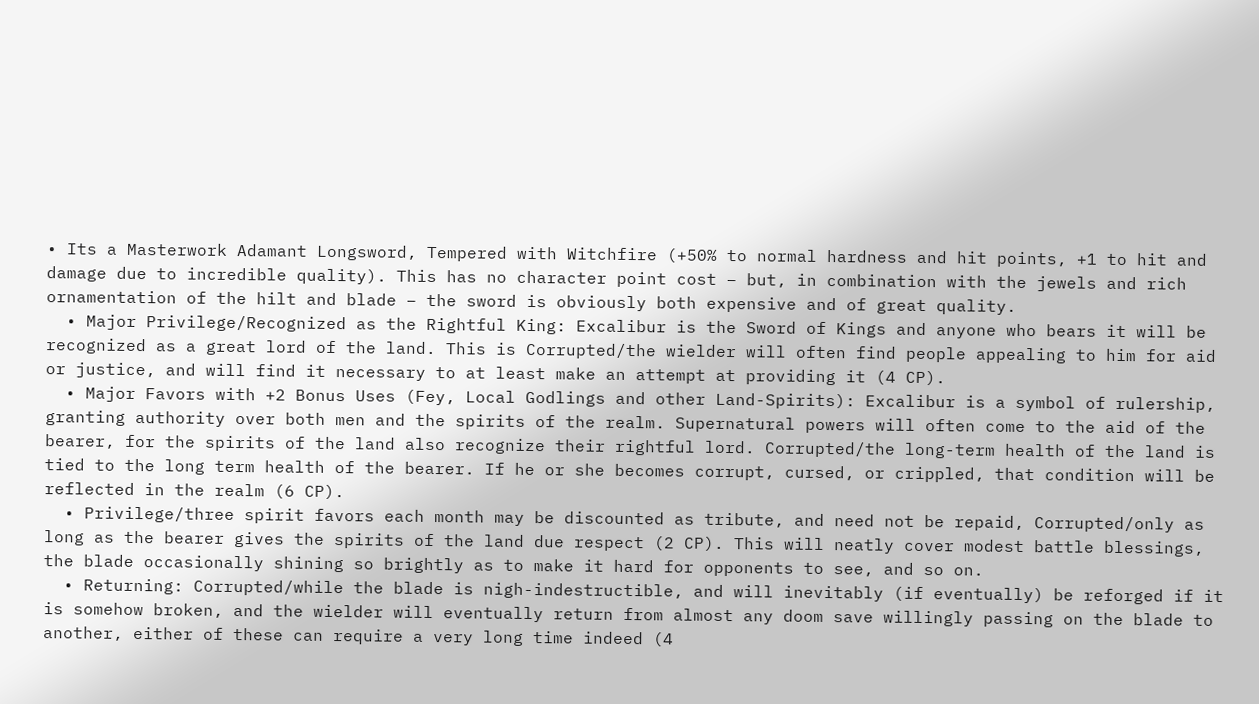• Its a Masterwork Adamant Longsword, Tempered with Witchfire (+50% to normal hardness and hit points, +1 to hit and damage due to incredible quality). This has no character point cost – but, in combination with the jewels and rich ornamentation of the hilt and blade – the sword is obviously both expensive and of great quality.
  • Major Privilege/Recognized as the Rightful King: Excalibur is the Sword of Kings and anyone who bears it will be recognized as a great lord of the land. This is Corrupted/the wielder will often find people appealing to him for aid or justice, and will find it necessary to at least make an attempt at providing it (4 CP).
  • Major Favors with +2 Bonus Uses (Fey, Local Godlings and other Land-Spirits): Excalibur is a symbol of rulership, granting authority over both men and the spirits of the realm. Supernatural powers will often come to the aid of the bearer, for the spirits of the land also recognize their rightful lord. Corrupted/the long-term health of the land is tied to the long term health of the bearer. If he or she becomes corrupt, cursed, or crippled, that condition will be reflected in the realm (6 CP).
  • Privilege/three spirit favors each month may be discounted as tribute, and need not be repaid, Corrupted/only as long as the bearer gives the spirits of the land due respect (2 CP). This will neatly cover modest battle blessings, the blade occasionally shining so brightly as to make it hard for opponents to see, and so on.
  • Returning: Corrupted/while the blade is nigh-indestructible, and will inevitably (if eventually) be reforged if it is somehow broken, and the wielder will eventually return from almost any doom save willingly passing on the blade to another, either of these can require a very long time indeed (4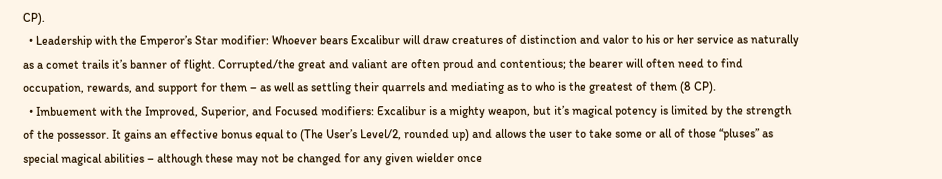CP).
  • Leadership with the Emperor’s Star modifier: Whoever bears Excalibur will draw creatures of distinction and valor to his or her service as naturally as a comet trails it’s banner of flight. Corrupted/the great and valiant are often proud and contentious; the bearer will often need to find occupation, rewards, and support for them – as well as settling their quarrels and mediating as to who is the greatest of them (8 CP).
  • Imbuement with the Improved, Superior, and Focused modifiers: Excalibur is a mighty weapon, but it’s magical potency is limited by the strength of the possessor. It gains an effective bonus equal to (The User’s Level/2, rounded up) and allows the user to take some or all of those “pluses” as special magical abilities – although these may not be changed for any given wielder once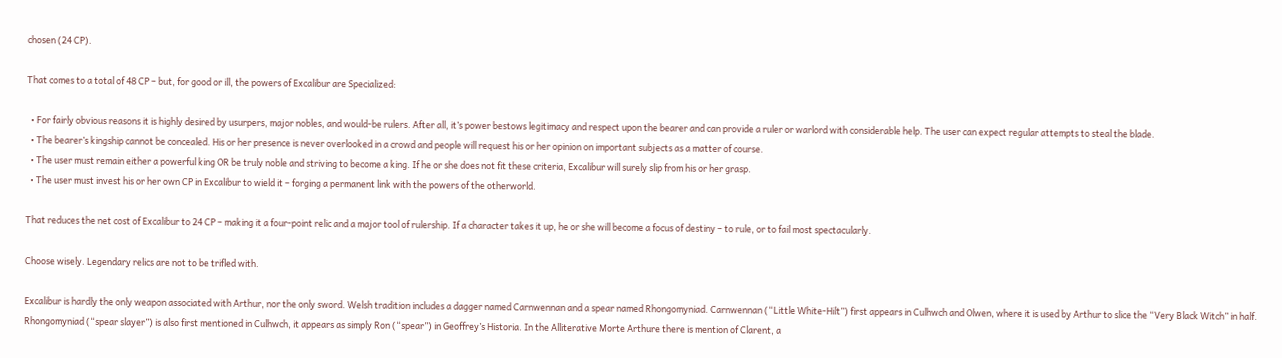chosen (24 CP).

That comes to a total of 48 CP – but, for good or ill, the powers of Excalibur are Specialized:

  • For fairly obvious reasons it is highly desired by usurpers, major nobles, and would-be rulers. After all, it’s power bestows legitimacy and respect upon the bearer and can provide a ruler or warlord with considerable help. The user can expect regular attempts to steal the blade.
  • The bearer’s kingship cannot be concealed. His or her presence is never overlooked in a crowd and people will request his or her opinion on important subjects as a matter of course.
  • The user must remain either a powerful king OR be truly noble and striving to become a king. If he or she does not fit these criteria, Excalibur will surely slip from his or her grasp.
  • The user must invest his or her own CP in Excalibur to wield it – forging a permanent link with the powers of the otherworld.

That reduces the net cost of Excalibur to 24 CP – making it a four-point relic and a major tool of rulership. If a character takes it up, he or she will become a focus of destiny – to rule, or to fail most spectacularly.

Choose wisely. Legendary relics are not to be trifled with.

Excalibur is hardly the only weapon associated with Arthur, nor the only sword. Welsh tradition includes a dagger named Carnwennan and a spear named Rhongomyniad. Carnwennan (“Little White-Hilt”) first appears in Culhwch and Olwen, where it is used by Arthur to slice the “Very Black Witch” in half. Rhongomyniad (“spear slayer”) is also first mentioned in Culhwch, it appears as simply Ron (“spear”) in Geoffrey’s Historia. In the Alliterative Morte Arthure there is mention of Clarent, a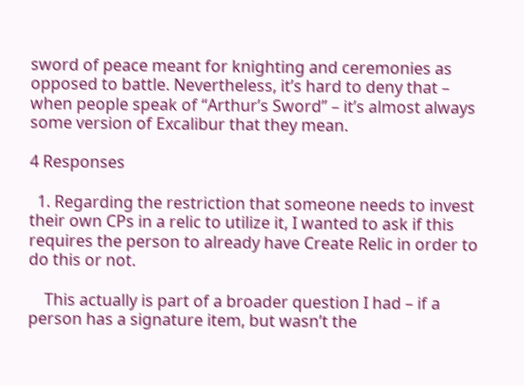sword of peace meant for knighting and ceremonies as opposed to battle. Nevertheless, it’s hard to deny that – when people speak of “Arthur’s Sword” – it’s almost always some version of Excalibur that they mean.

4 Responses

  1. Regarding the restriction that someone needs to invest their own CPs in a relic to utilize it, I wanted to ask if this requires the person to already have Create Relic in order to do this or not.

    This actually is part of a broader question I had – if a person has a signature item, but wasn’t the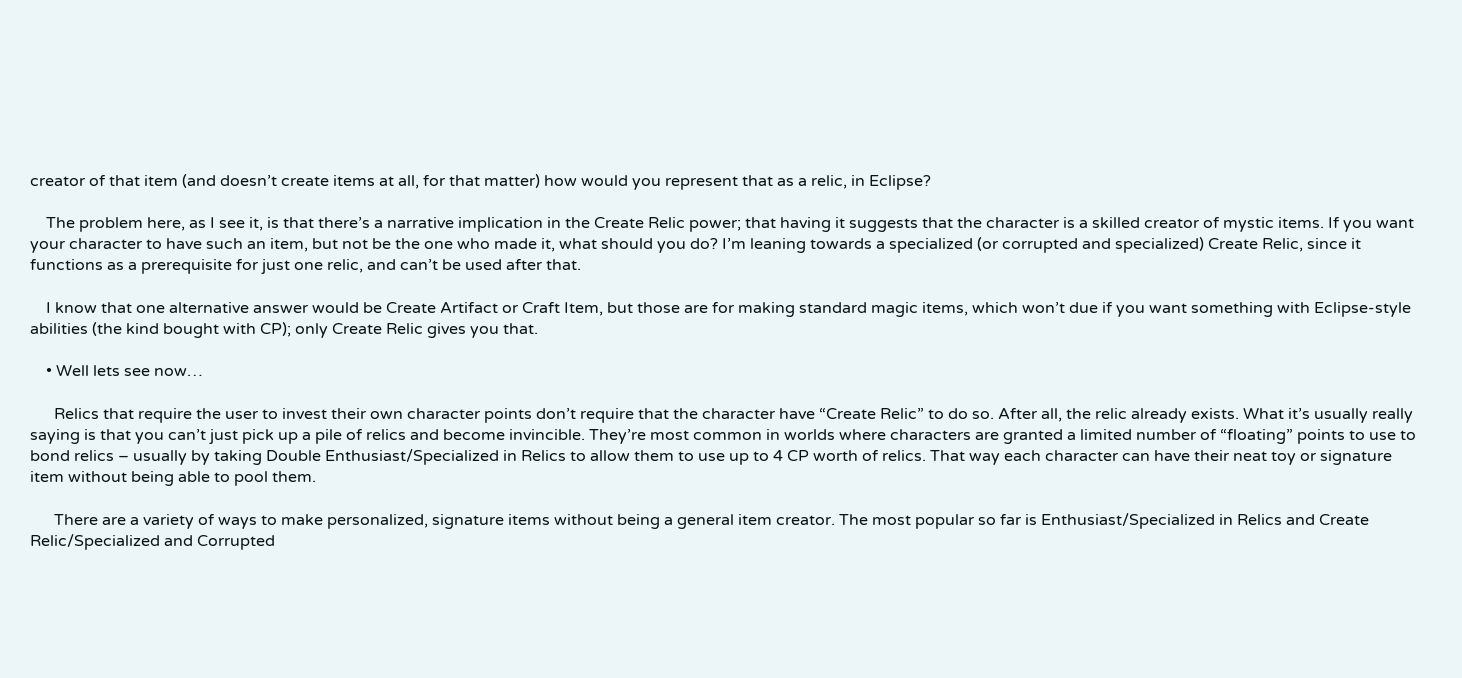creator of that item (and doesn’t create items at all, for that matter) how would you represent that as a relic, in Eclipse?

    The problem here, as I see it, is that there’s a narrative implication in the Create Relic power; that having it suggests that the character is a skilled creator of mystic items. If you want your character to have such an item, but not be the one who made it, what should you do? I’m leaning towards a specialized (or corrupted and specialized) Create Relic, since it functions as a prerequisite for just one relic, and can’t be used after that.

    I know that one alternative answer would be Create Artifact or Craft Item, but those are for making standard magic items, which won’t due if you want something with Eclipse-style abilities (the kind bought with CP); only Create Relic gives you that.

    • Well lets see now…

      Relics that require the user to invest their own character points don’t require that the character have “Create Relic” to do so. After all, the relic already exists. What it’s usually really saying is that you can’t just pick up a pile of relics and become invincible. They’re most common in worlds where characters are granted a limited number of “floating” points to use to bond relics – usually by taking Double Enthusiast/Specialized in Relics to allow them to use up to 4 CP worth of relics. That way each character can have their neat toy or signature item without being able to pool them.

      There are a variety of ways to make personalized, signature items without being a general item creator. The most popular so far is Enthusiast/Specialized in Relics and Create Relic/Specialized and Corrupted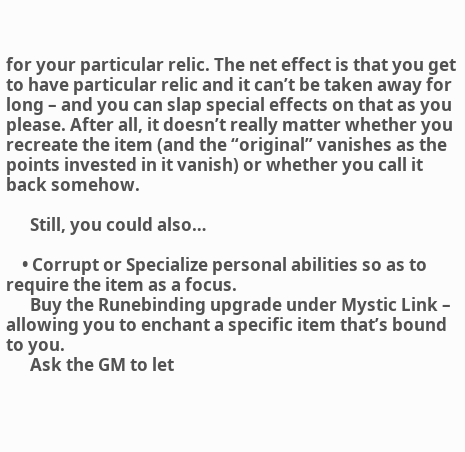for your particular relic. The net effect is that you get to have particular relic and it can’t be taken away for long – and you can slap special effects on that as you please. After all, it doesn’t really matter whether you recreate the item (and the “original” vanishes as the points invested in it vanish) or whether you call it back somehow.

      Still, you could also…

    • Corrupt or Specialize personal abilities so as to require the item as a focus.
      Buy the Runebinding upgrade under Mystic Link – allowing you to enchant a specific item that’s bound to you.
      Ask the GM to let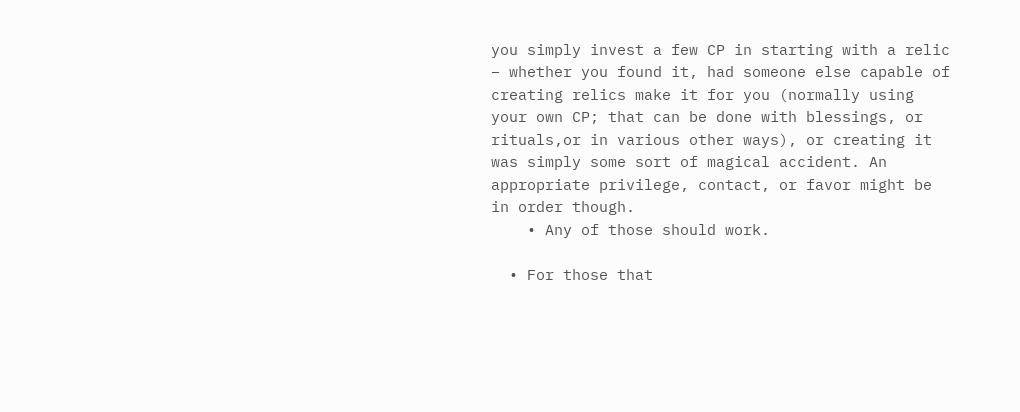you simply invest a few CP in starting with a relic – whether you found it, had someone else capable of creating relics make it for you (normally using your own CP; that can be done with blessings, or rituals,or in various other ways), or creating it was simply some sort of magical accident. An appropriate privilege, contact, or favor might be in order though.
    • Any of those should work.

  • For those that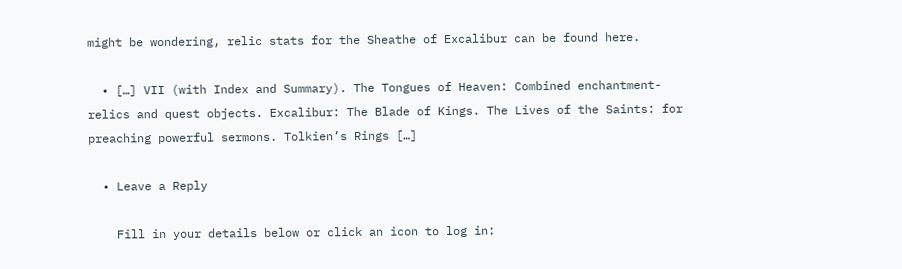might be wondering, relic stats for the Sheathe of Excalibur can be found here.

  • […] VII (with Index and Summary). The Tongues of Heaven: Combined enchantment-relics and quest objects. Excalibur: The Blade of Kings. The Lives of the Saints: for preaching powerful sermons. Tolkien’s Rings […]

  • Leave a Reply

    Fill in your details below or click an icon to log in: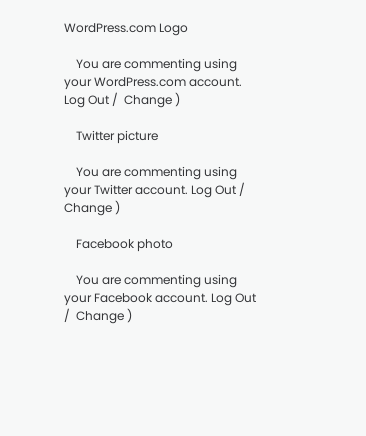WordPress.com Logo

    You are commenting using your WordPress.com account. Log Out /  Change )

    Twitter picture

    You are commenting using your Twitter account. Log Out /  Change )

    Facebook photo

    You are commenting using your Facebook account. Log Out /  Change )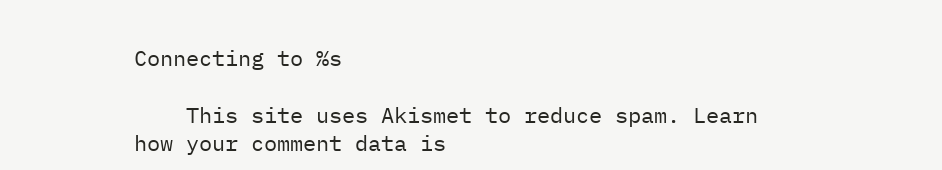Connecting to %s

    This site uses Akismet to reduce spam. Learn how your comment data is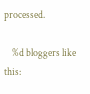processed.

    %d bloggers like this: